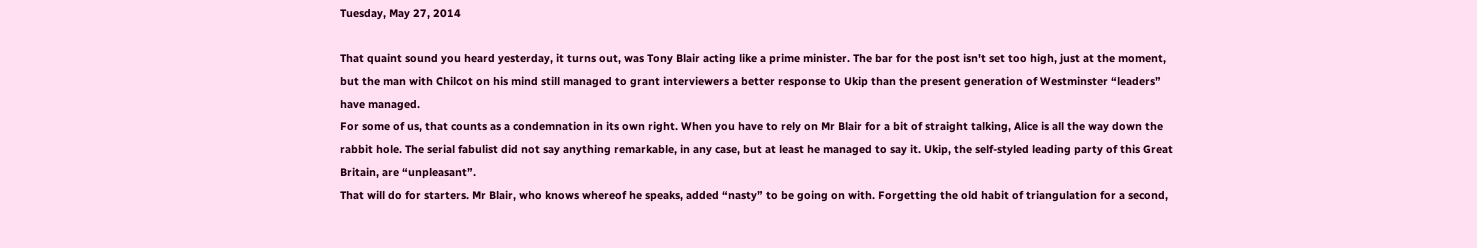Tuesday, May 27, 2014

That quaint sound you heard yesterday, it turns out, was Tony Blair acting like a prime minister. The bar for the post isn't set too high, just at the moment, but the man with Chilcot on his mind still managed to grant interviewers a better response to Ukip than the present generation of Westminster “leaders” have managed.
For some of us, that counts as a condemnation in its own right. When you have to rely on Mr Blair for a bit of straight talking, Alice is all the way down the rabbit hole. The serial fabulist did not say anything remarkable, in any case, but at least he managed to say it. Ukip, the self-styled leading party of this Great Britain, are “unpleasant”.
That will do for starters. Mr Blair, who knows whereof he speaks, added “nasty” to be going on with. Forgetting the old habit of triangulation for a second,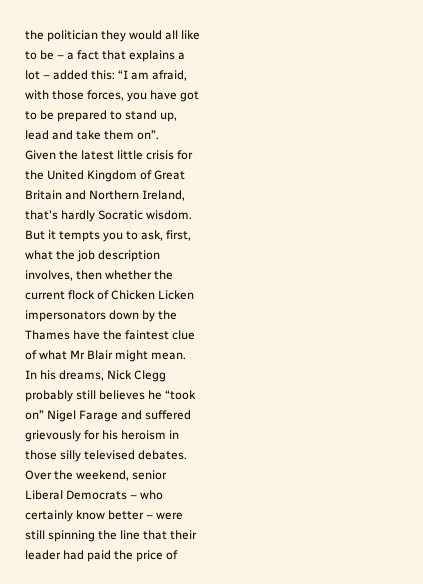the politician they would all like to be – a fact that explains a lot – added this: “I am afraid, with those forces, you have got to be prepared to stand up, lead and take them on”.
Given the latest little crisis for the United Kingdom of Great Britain and Northern Ireland, that's hardly Socratic wisdom. But it tempts you to ask, first, what the job description involves, then whether the current flock of Chicken Licken impersonators down by the Thames have the faintest clue of what Mr Blair might mean.
In his dreams, Nick Clegg probably still believes he “took on” Nigel Farage and suffered grievously for his heroism in those silly televised debates. Over the weekend, senior Liberal Democrats – who certainly know better – were still spinning the line that their leader had paid the price of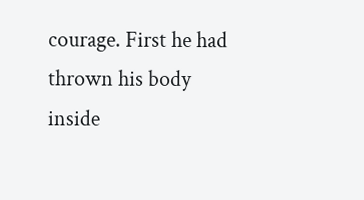courage. First he had thrown his body inside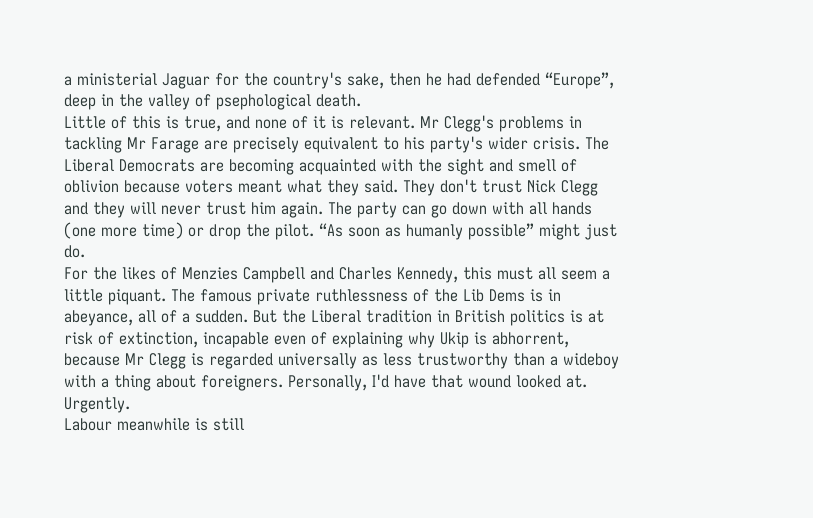a ministerial Jaguar for the country's sake, then he had defended “Europe”, deep in the valley of psephological death.
Little of this is true, and none of it is relevant. Mr Clegg's problems in tackling Mr Farage are precisely equivalent to his party's wider crisis. The Liberal Democrats are becoming acquainted with the sight and smell of oblivion because voters meant what they said. They don't trust Nick Clegg and they will never trust him again. The party can go down with all hands (one more time) or drop the pilot. “As soon as humanly possible” might just do.
For the likes of Menzies Campbell and Charles Kennedy, this must all seem a little piquant. The famous private ruthlessness of the Lib Dems is in abeyance, all of a sudden. But the Liberal tradition in British politics is at risk of extinction, incapable even of explaining why Ukip is abhorrent, because Mr Clegg is regarded universally as less trustworthy than a wideboy with a thing about foreigners. Personally, I'd have that wound looked at. Urgently.
Labour meanwhile is still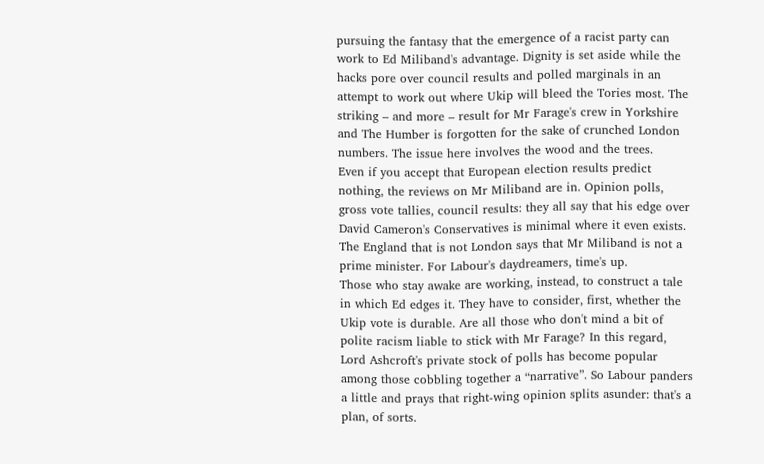pursuing the fantasy that the emergence of a racist party can work to Ed Miliband's advantage. Dignity is set aside while the hacks pore over council results and polled marginals in an attempt to work out where Ukip will bleed the Tories most. The striking – and more – result for Mr Farage's crew in Yorkshire and The Humber is forgotten for the sake of crunched London numbers. The issue here involves the wood and the trees.
Even if you accept that European election results predict nothing, the reviews on Mr Miliband are in. Opinion polls, gross vote tallies, council results: they all say that his edge over David Cameron's Conservatives is minimal where it even exists. The England that is not London says that Mr Miliband is not a prime minister. For Labour's daydreamers, time's up.
Those who stay awake are working, instead, to construct a tale in which Ed edges it. They have to consider, first, whether the Ukip vote is durable. Are all those who don't mind a bit of polite racism liable to stick with Mr Farage? In this regard, Lord Ashcroft's private stock of polls has become popular among those cobbling together a “narrative”. So Labour panders a little and prays that right-wing opinion splits asunder: that's a plan, of sorts.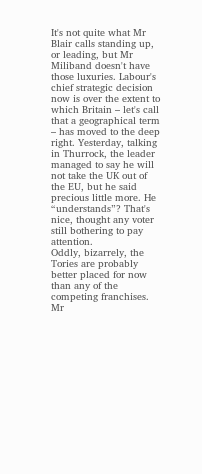It's not quite what Mr Blair calls standing up, or leading, but Mr Miliband doesn't have those luxuries. Labour's chief strategic decision now is over the extent to which Britain – let's call that a geographical term – has moved to the deep right. Yesterday, talking in Thurrock, the leader managed to say he will not take the UK out of the EU, but he said precious little more. He “understands”? That's nice, thought any voter still bothering to pay attention.
Oddly, bizarrely, the Tories are probably better placed for now than any of the competing franchises. Mr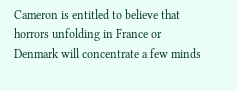Cameron is entitled to believe that horrors unfolding in France or Denmark will concentrate a few minds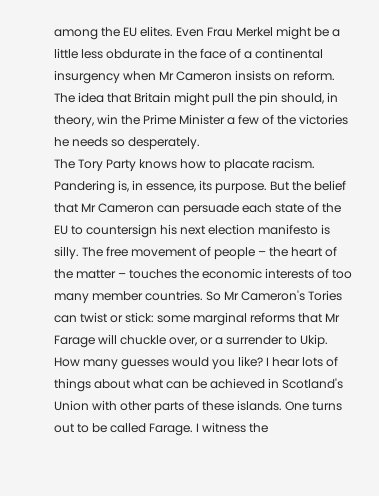among the EU elites. Even Frau Merkel might be a little less obdurate in the face of a continental insurgency when Mr Cameron insists on reform. The idea that Britain might pull the pin should, in theory, win the Prime Minister a few of the victories he needs so desperately.
The Tory Party knows how to placate racism. Pandering is, in essence, its purpose. But the belief that Mr Cameron can persuade each state of the EU to countersign his next election manifesto is silly. The free movement of people – the heart of the matter – touches the economic interests of too many member countries. So Mr Cameron's Tories can twist or stick: some marginal reforms that Mr Farage will chuckle over, or a surrender to Ukip.
How many guesses would you like? I hear lots of things about what can be achieved in Scotland's Union with other parts of these islands. One turns out to be called Farage. I witness the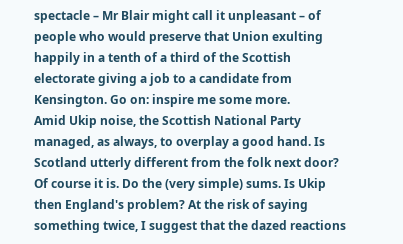spectacle – Mr Blair might call it unpleasant – of people who would preserve that Union exulting happily in a tenth of a third of the Scottish electorate giving a job to a candidate from Kensington. Go on: inspire me some more.
Amid Ukip noise, the Scottish National Party managed, as always, to overplay a good hand. Is Scotland utterly different from the folk next door? Of course it is. Do the (very simple) sums. Is Ukip then England's problem? At the risk of saying something twice, I suggest that the dazed reactions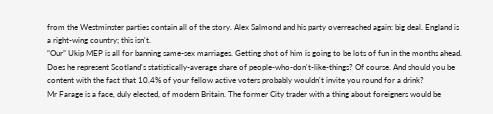from the Westminster parties contain all of the story. Alex Salmond and his party overreached again: big deal. England is a right-wing country; this isn't.
“Our” Ukip MEP is all for banning same-sex marriages. Getting shot of him is going to be lots of fun in the months ahead. Does he represent Scotland's statistically-average share of people-who-don't-like-things? Of course. And should you be content with the fact that 10.4% of your fellow active voters probably wouldn't invite you round for a drink?
Mr Farage is a face, duly elected, of modern Britain. The former City trader with a thing about foreigners would be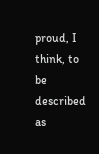proud, I think, to be described as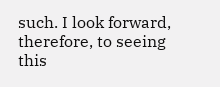such. I look forward, therefore, to seeing this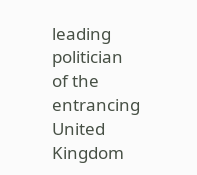leading politician of the entrancing United Kingdom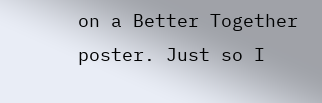on a Better Together poster. Just so I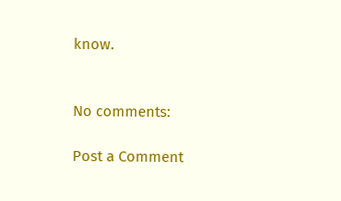know.


No comments:

Post a Comment